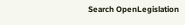Search OpenLegislation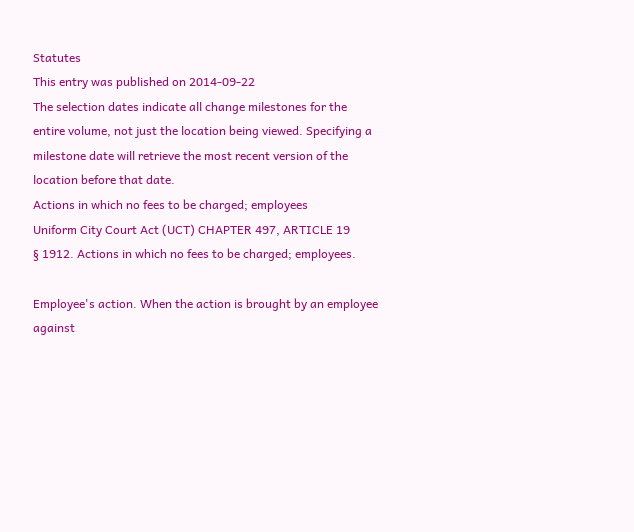Statutes
This entry was published on 2014-09-22
The selection dates indicate all change milestones for the entire volume, not just the location being viewed. Specifying a milestone date will retrieve the most recent version of the location before that date.
Actions in which no fees to be charged; employees
Uniform City Court Act (UCT) CHAPTER 497, ARTICLE 19
§ 1912. Actions in which no fees to be charged; employees.

Employee's action. When the action is brought by an employee against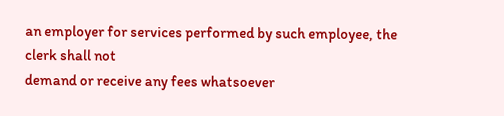an employer for services performed by such employee, the clerk shall not
demand or receive any fees whatsoever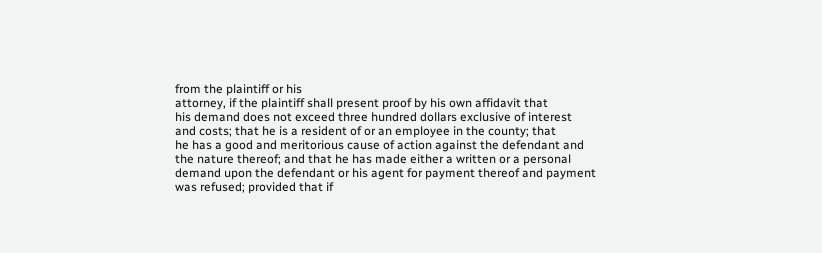from the plaintiff or his
attorney, if the plaintiff shall present proof by his own affidavit that
his demand does not exceed three hundred dollars exclusive of interest
and costs; that he is a resident of or an employee in the county; that
he has a good and meritorious cause of action against the defendant and
the nature thereof; and that he has made either a written or a personal
demand upon the defendant or his agent for payment thereof and payment
was refused; provided that if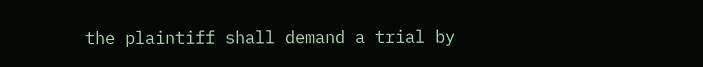the plaintiff shall demand a trial by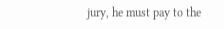jury, he must pay to the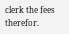clerk the fees therefor.